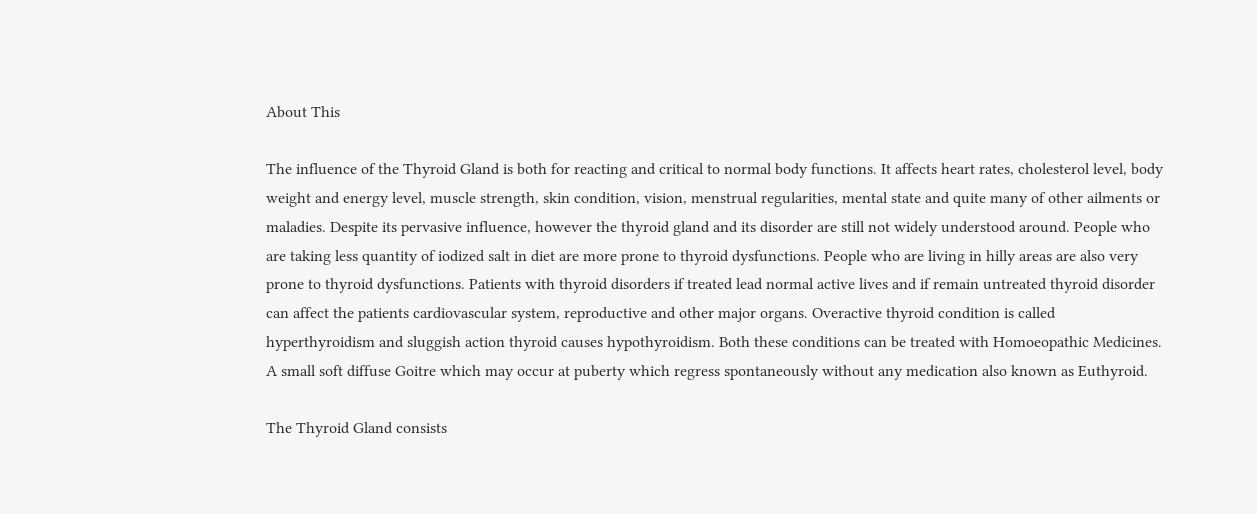About This

The influence of the Thyroid Gland is both for reacting and critical to normal body functions. It affects heart rates, cholesterol level, body weight and energy level, muscle strength, skin condition, vision, menstrual regularities, mental state and quite many of other ailments or maladies. Despite its pervasive influence, however the thyroid gland and its disorder are still not widely understood around. People who are taking less quantity of iodized salt in diet are more prone to thyroid dysfunctions. People who are living in hilly areas are also very prone to thyroid dysfunctions. Patients with thyroid disorders if treated lead normal active lives and if remain untreated thyroid disorder can affect the patients cardiovascular system, reproductive and other major organs. Overactive thyroid condition is called hyperthyroidism and sluggish action thyroid causes hypothyroidism. Both these conditions can be treated with Homoeopathic Medicines. A small soft diffuse Goitre which may occur at puberty which regress spontaneously without any medication also known as Euthyroid.

The Thyroid Gland consists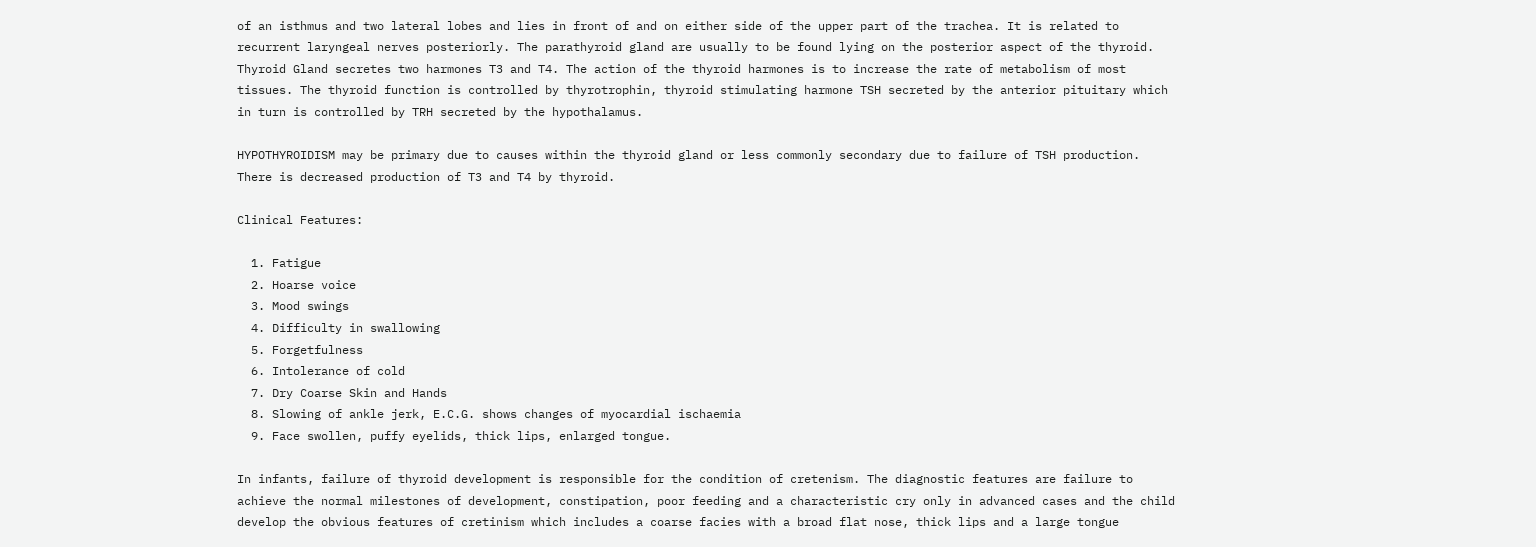of an isthmus and two lateral lobes and lies in front of and on either side of the upper part of the trachea. It is related to recurrent laryngeal nerves posteriorly. The parathyroid gland are usually to be found lying on the posterior aspect of the thyroid. Thyroid Gland secretes two harmones T3 and T4. The action of the thyroid harmones is to increase the rate of metabolism of most tissues. The thyroid function is controlled by thyrotrophin, thyroid stimulating harmone TSH secreted by the anterior pituitary which in turn is controlled by TRH secreted by the hypothalamus.

HYPOTHYROIDISM may be primary due to causes within the thyroid gland or less commonly secondary due to failure of TSH production. There is decreased production of T3 and T4 by thyroid.

Clinical Features:

  1. Fatigue
  2. Hoarse voice
  3. Mood swings
  4. Difficulty in swallowing
  5. Forgetfulness
  6. Intolerance of cold
  7. Dry Coarse Skin and Hands
  8. Slowing of ankle jerk, E.C.G. shows changes of myocardial ischaemia
  9. Face swollen, puffy eyelids, thick lips, enlarged tongue.

In infants, failure of thyroid development is responsible for the condition of cretenism. The diagnostic features are failure to achieve the normal milestones of development, constipation, poor feeding and a characteristic cry only in advanced cases and the child develop the obvious features of cretinism which includes a coarse facies with a broad flat nose, thick lips and a large tongue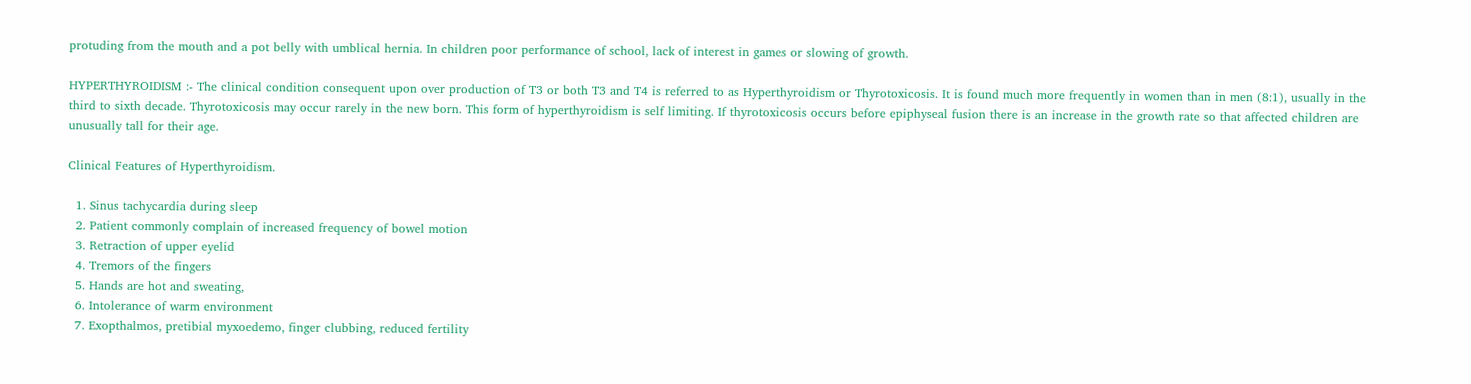protuding from the mouth and a pot belly with umblical hernia. In children poor performance of school, lack of interest in games or slowing of growth.

HYPERTHYROIDISM :- The clinical condition consequent upon over production of T3 or both T3 and T4 is referred to as Hyperthyroidism or Thyrotoxicosis. It is found much more frequently in women than in men (8:1), usually in the third to sixth decade. Thyrotoxicosis may occur rarely in the new born. This form of hyperthyroidism is self limiting. If thyrotoxicosis occurs before epiphyseal fusion there is an increase in the growth rate so that affected children are unusually tall for their age.

Clinical Features of Hyperthyroidism.

  1. Sinus tachycardia during sleep
  2. Patient commonly complain of increased frequency of bowel motion
  3. Retraction of upper eyelid
  4. Tremors of the fingers
  5. Hands are hot and sweating,
  6. Intolerance of warm environment
  7. Exopthalmos, pretibial myxoedemo, finger clubbing, reduced fertility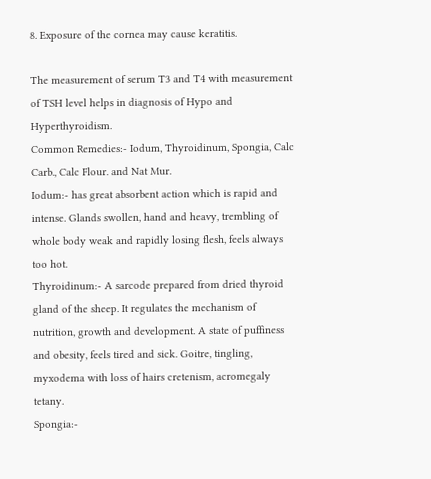8. Exposure of the cornea may cause keratitis.

The measurement of serum T3 and T4 with measurement of TSH level helps in diagnosis of Hypo and Hyperthyroidism.
Common Remedies:- Iodum, Thyroidinum, Spongia, Calc Carb., Calc Flour. and Nat Mur.
Iodum:- has great absorbent action which is rapid and intense. Glands swollen, hand and heavy, trembling of whole body weak and rapidly losing flesh, feels always too hot.
Thyroidinum:- A sarcode prepared from dried thyroid gland of the sheep. It regulates the mechanism of nutrition, growth and development. A state of puffiness and obesity, feels tired and sick. Goitre, tingling, myxodema with loss of hairs cretenism, acromegaly tetany.
Spongia:-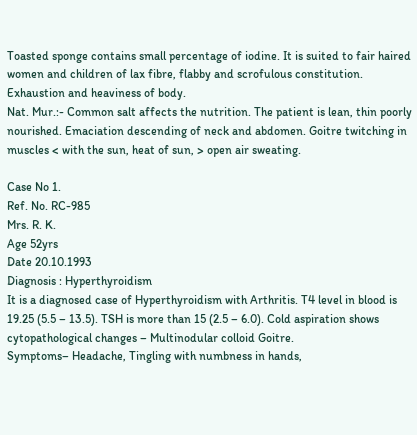Toasted sponge contains small percentage of iodine. It is suited to fair haired women and children of lax fibre, flabby and scrofulous constitution. Exhaustion and heaviness of body.
Nat. Mur.:- Common salt affects the nutrition. The patient is lean, thin poorly nourished. Emaciation descending of neck and abdomen. Goitre twitching in muscles < with the sun, heat of sun, > open air sweating.

Case No 1.
Ref. No. RC-985
Mrs. R. K.
Age 52yrs
Date 20.10.1993
Diagnosis : Hyperthyroidism
It is a diagnosed case of Hyperthyroidism with Arthritis. T4 level in blood is 19.25 (5.5 – 13.5). TSH is more than 15 (2.5 – 6.0). Cold aspiration shows cytopathological changes – Multinodular colloid Goitre.
Symptoms– Headache, Tingling with numbness in hands,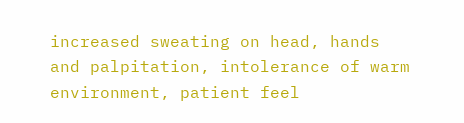increased sweating on head, hands and palpitation, intolerance of warm environment, patient feel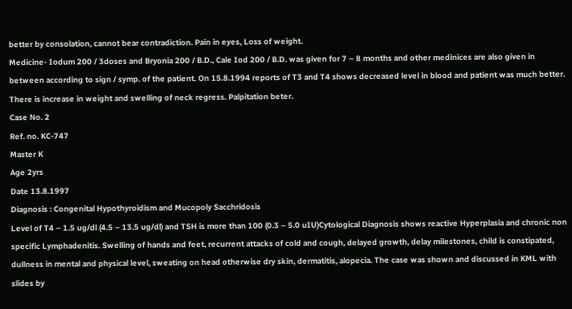better by consolation, cannot bear contradiction. Pain in eyes, Loss of weight.
Medicine- Iodum 200 / 3doses and Bryonia 200 / B.D., Cale Iod 200 / B.D. was given for 7 – 8 months and other medinices are also given in between according to sign / symp. of the patient. On 15.8.1994 reports of T3 and T4 shows decreased level in blood and patient was much better. There is increase in weight and swelling of neck regress. Palpitation beter.
Case No. 2
Ref. no. KC-747
Master K
Age 2yrs
Date 13.8.1997
Diagnosis : Congenital Hypothyroidism and Mucopoly Sacchridosis
Level of T4 – 1.5 ug/dl (4.5 – 13.5 ug/dl) and TSH is more than 100 (0.3 – 5.0 uIU)Cytological Diagnosis shows reactive Hyperplasia and chronic non specific Lymphadenitis. Swelling of hands and feet, recurrent attacks of cold and cough, delayed growth, delay milestones, child is constipated, dullness in mental and physical level, sweating on head otherwise dry skin, dermatitis, alopecia. The case was shown and discussed in KML with slides by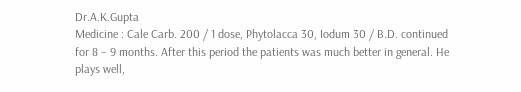Dr.A.K.Gupta
Medicine : Cale Carb. 200 / 1 dose, Phytolacca 30, Iodum 30 / B.D. continued for 8 – 9 months. After this period the patients was much better in general. He plays well,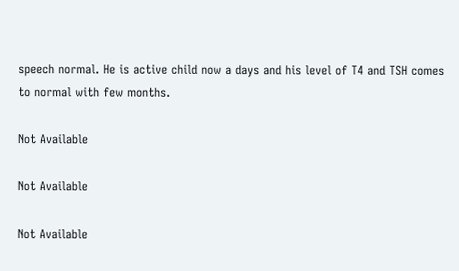speech normal. He is active child now a days and his level of T4 and TSH comes to normal with few months.

Not Available

Not Available

Not Available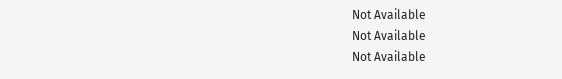Not Available
Not Available
Not Available